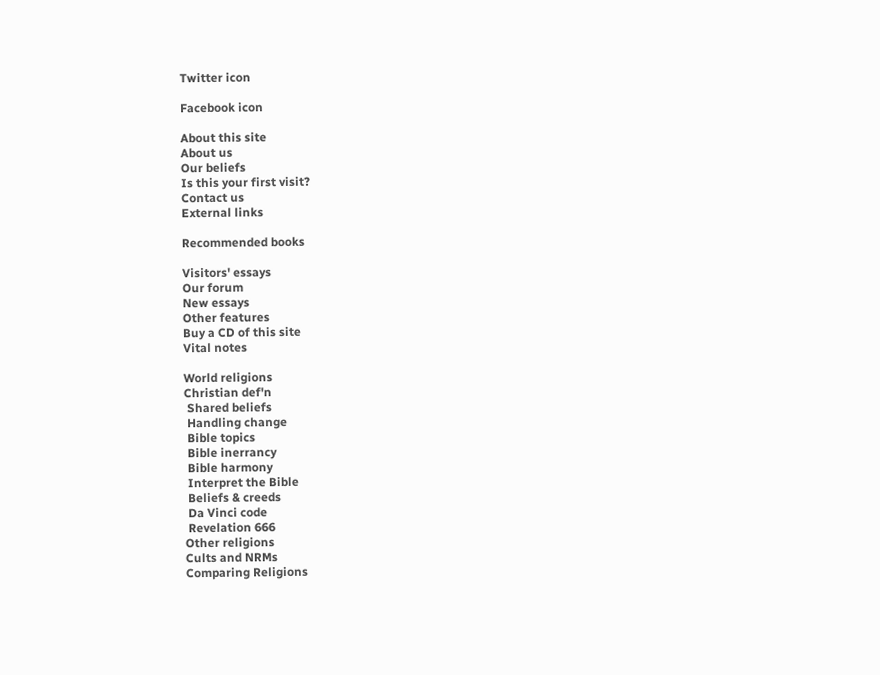Twitter icon

Facebook icon

About this site
About us
Our beliefs
Is this your first visit?
Contact us
External links

Recommended books

Visitors' essays
Our forum
New essays
Other features
Buy a CD of this site
Vital notes

World religions
Christian def'n
 Shared beliefs
 Handling change
 Bible topics
 Bible inerrancy
 Bible harmony
 Interpret the Bible
 Beliefs & creeds
 Da Vinci code
 Revelation 666
Other religions
Cults and NRMs
Comparing Religions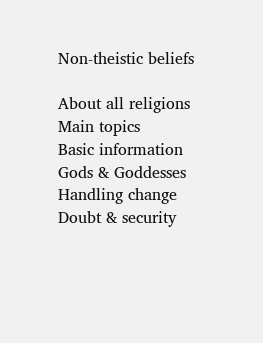Non-theistic beliefs

About all religions
Main topics
Basic information
Gods & Goddesses
Handling change
Doubt & security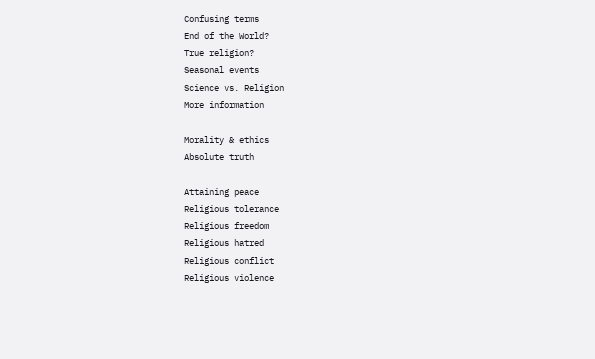Confusing terms
End of the World?
True religion?
Seasonal events
Science vs. Religion
More information

Morality & ethics
Absolute truth

Attaining peace
Religious tolerance
Religious freedom
Religious hatred
Religious conflict
Religious violence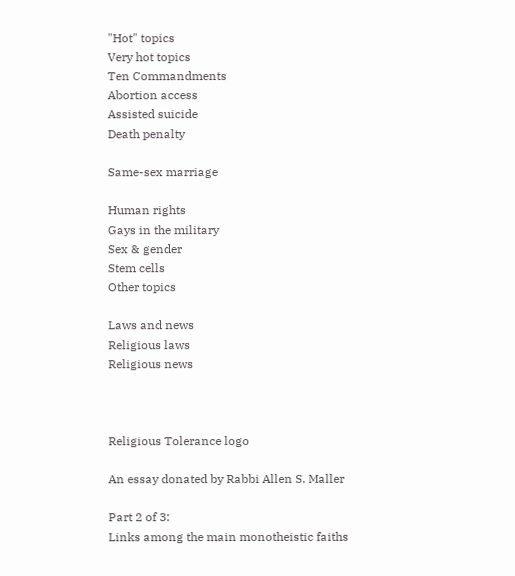"Hot" topics
Very hot topics
Ten Commandments
Abortion access
Assisted suicide
Death penalty

Same-sex marriage

Human rights
Gays in the military
Sex & gender
Stem cells
Other topics

Laws and news
Religious laws
Religious news



Religious Tolerance logo

An essay donated by Rabbi Allen S. Maller

Part 2 of 3:
Links among the main monotheistic faiths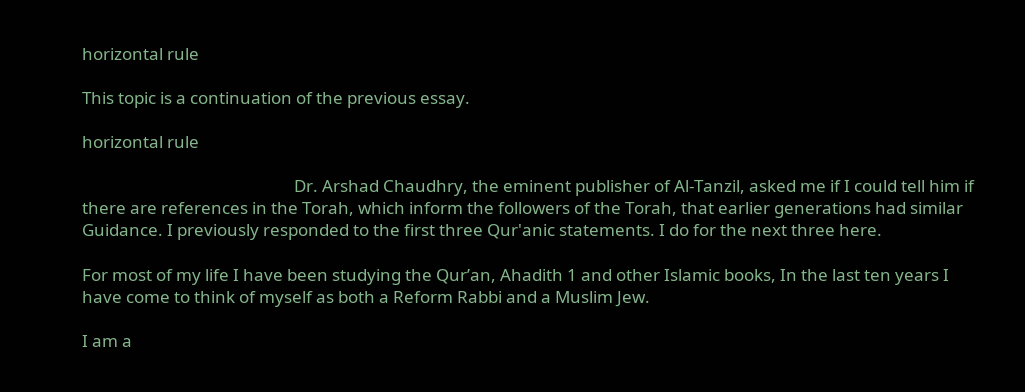horizontal rule

This topic is a continuation of the previous essay.

horizontal rule

                                                     Dr. Arshad Chaudhry, the eminent publisher of Al-Tanzil, asked me if I could tell him if there are references in the Torah, which inform the followers of the Torah, that earlier generations had similar Guidance. I previously responded to the first three Qur'anic statements. I do for the next three here.

For most of my life I have been studying the Qur’an, Ahadith 1 and other Islamic books, In the last ten years I have come to think of myself as both a Reform Rabbi and a Muslim Jew.

I am a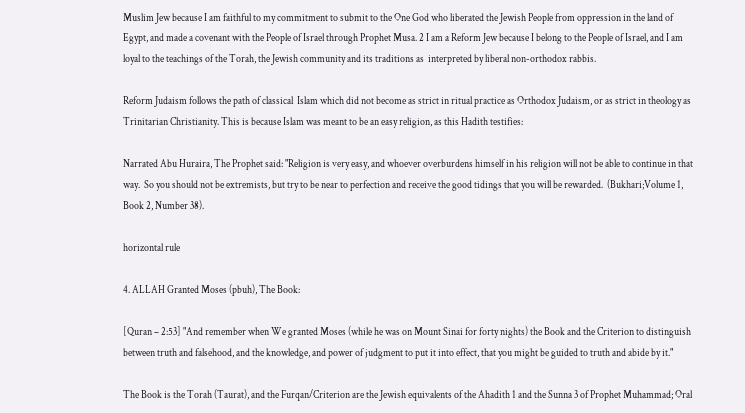Muslim Jew because I am faithful to my commitment to submit to the One God who liberated the Jewish People from oppression in the land of Egypt, and made a covenant with the People of Israel through Prophet Musa. 2 I am a Reform Jew because I belong to the People of Israel, and I am loyal to the teachings of the Torah, the Jewish community and its traditions as  interpreted by liberal non-orthodox rabbis.

Reform Judaism follows the path of classical  Islam which did not become as strict in ritual practice as Orthodox Judaism, or as strict in theology as Trinitarian Christianity. This is because Islam was meant to be an easy religion, as this Hadith testifies:

Narrated Abu Huraira, The Prophet said: "Religion is very easy, and whoever overburdens himself in his religion will not be able to continue in that way.  So you should not be extremists, but try to be near to perfection and receive the good tidings that you will be rewarded.  (Bukhari;Volume 1, Book 2, Number 38).

horizontal rule

4. ALLAH Granted Moses (pbuh), The Book:

[Quran – 2:53] "And remember when We granted Moses (while he was on Mount Sinai for forty nights) the Book and the Criterion to distinguish between truth and falsehood, and the knowledge, and power of judgment to put it into effect, that you might be guided to truth and abide by it."

The Book is the Torah (Taurat), and the Furqan/Criterion are the Jewish equivalents of the Ahadith 1 and the Sunna 3 of Prophet Muhammad; Oral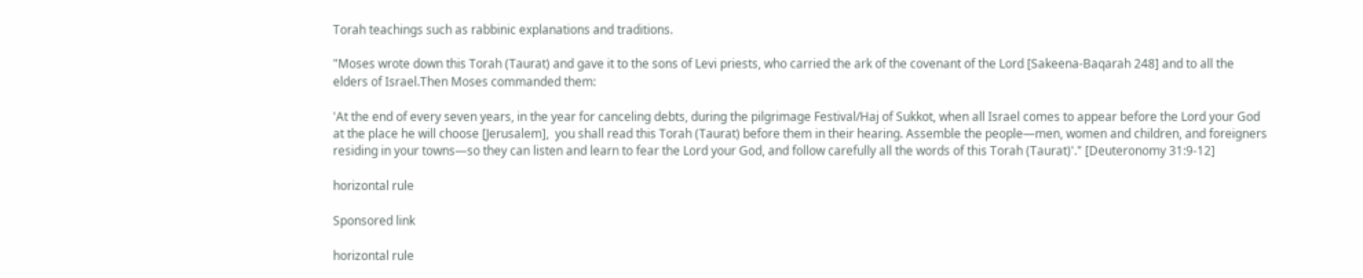Torah teachings such as rabbinic explanations and traditions.

"Moses wrote down this Torah (Taurat) and gave it to the sons of Levi priests, who carried the ark of the covenant of the Lord [Sakeena-Baqarah 248] and to all the elders of Israel.Then Moses commanded them:

'At the end of every seven years, in the year for canceling debts, during the pilgrimage Festival/Haj of Sukkot, when all Israel comes to appear before the Lord your God at the place he will choose [Jerusalem],  you shall read this Torah (Taurat) before them in their hearing. Assemble the people—men, women and children, and foreigners residing in your towns—so they can listen and learn to fear the Lord your God, and follow carefully all the words of this Torah (Taurat)'." [Deuteronomy 31:9-12]

horizontal rule

Sponsored link

horizontal rule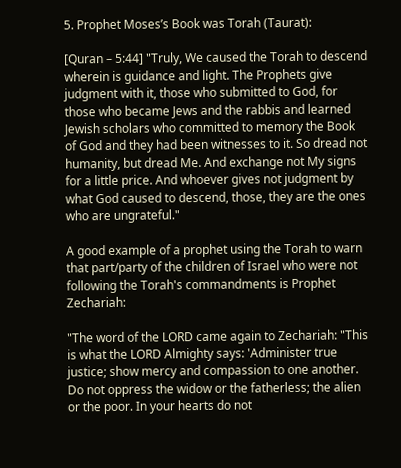5. Prophet Moses’s Book was Torah (Taurat):

[Quran – 5:44] "Truly, We caused the Torah to descend wherein is guidance and light. The Prophets give judgment with it, those who submitted to God, for those who became Jews and the rabbis and learned Jewish scholars who committed to memory the Book of God and they had been witnesses to it. So dread not humanity, but dread Me. And exchange not My signs for a little price. And whoever gives not judgment by what God caused to descend, those, they are the ones who are ungrateful."

A good example of a prophet using the Torah to warn that part/party of the children of Israel who were not following the Torah's commandments is Prophet Zechariah:

"The word of the LORD came again to Zechariah: "This is what the LORD Almighty says: 'Administer true justice; show mercy and compassion to one another. Do not oppress the widow or the fatherless; the alien or the poor. In your hearts do not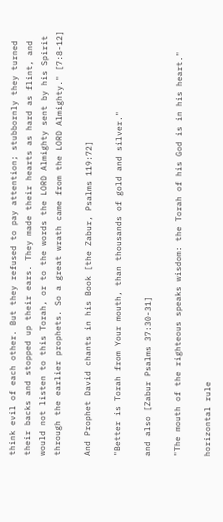think evil of each other. But they refused to pay attention; stubbornly they turned their backs and stopped up their ears. They made their hearts as hard as flint, and would not listen to this Torah, or to the words the LORD Almighty sent by his Spirit through the earlier prophets. So a great wrath came from the LORD Almighty." [7:8-12]

And Prophet David chants in his Book [the Zabur, Psalms 119:72]

"Better is Torah from Your mouth, than thousands of gold and silver."

and also [Zabur Psalms 37:30-31]

"The mouth of the righteous speaks wisdom: the Torah of his God is in his heart."

horizontal rule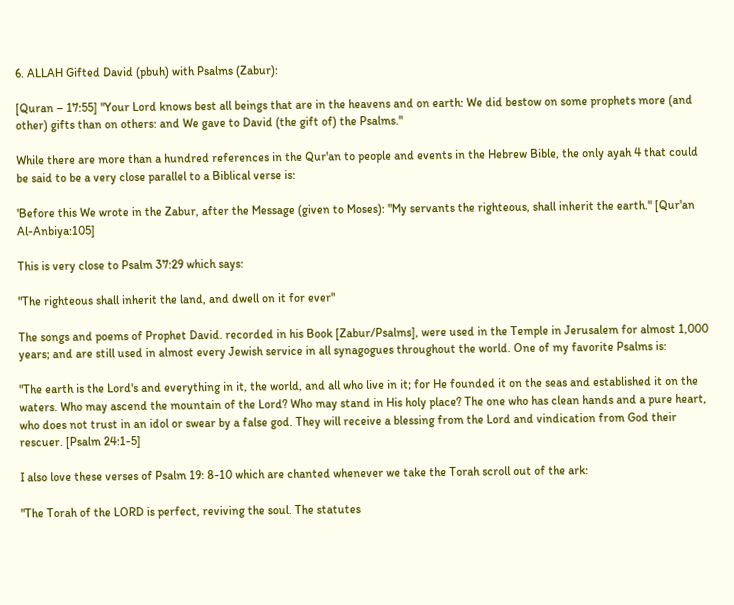6. ALLAH Gifted David (pbuh) with Psalms (Zabur):

[Quran – 17:55] "Your Lord knows best all beings that are in the heavens and on earth: We did bestow on some prophets more (and other) gifts than on others: and We gave to David (the gift of) the Psalms."

While there are more than a hundred references in the Qur'an to people and events in the Hebrew Bible, the only ayah 4 that could be said to be a very close parallel to a Biblical verse is:

'Before this We wrote in the Zabur, after the Message (given to Moses): "My servants the righteous, shall inherit the earth." [Qur'an Al-Anbiya:105]

This is very close to Psalm 37:29 which says:

"The righteous shall inherit the land, and dwell on it for ever"

The songs and poems of Prophet David. recorded in his Book [Zabur/Psalms], were used in the Temple in Jerusalem for almost 1,000 years; and are still used in almost every Jewish service in all synagogues throughout the world. One of my favorite Psalms is:

"The earth is the Lord's and everything in it, the world, and all who live in it; for He founded it on the seas and established it on the waters. Who may ascend the mountain of the Lord? Who may stand in His holy place? The one who has clean hands and a pure heart, who does not trust in an idol or swear by a false god. They will receive a blessing from the Lord and vindication from God their rescuer. [Psalm 24:1-5]

I also love these verses of Psalm 19: 8-10 which are chanted whenever we take the Torah scroll out of the ark:

"The Torah of the LORD is perfect, reviving the soul. The statutes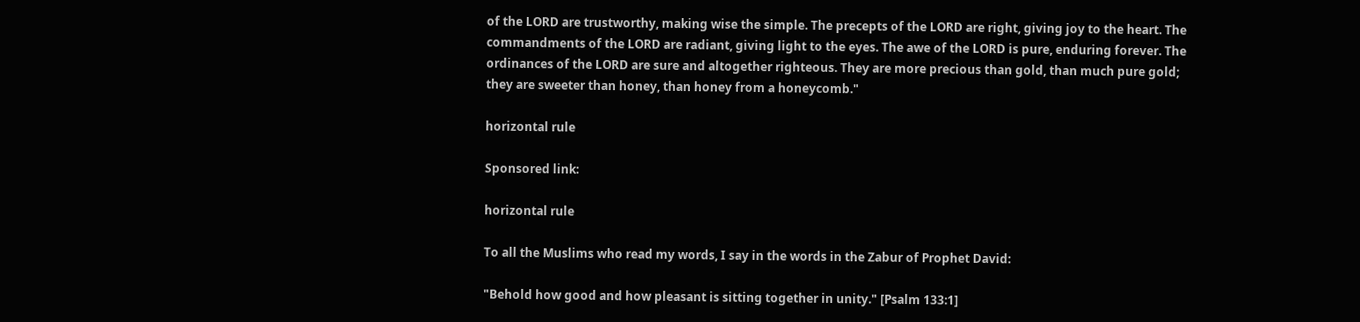of the LORD are trustworthy, making wise the simple. The precepts of the LORD are right, giving joy to the heart. The commandments of the LORD are radiant, giving light to the eyes. The awe of the LORD is pure, enduring forever. The ordinances of the LORD are sure and altogether righteous. They are more precious than gold, than much pure gold; they are sweeter than honey, than honey from a honeycomb."

horizontal rule

Sponsored link:

horizontal rule

To all the Muslims who read my words, I say in the words in the Zabur of Prophet David:

"Behold how good and how pleasant is sitting together in unity." [Psalm 133:1]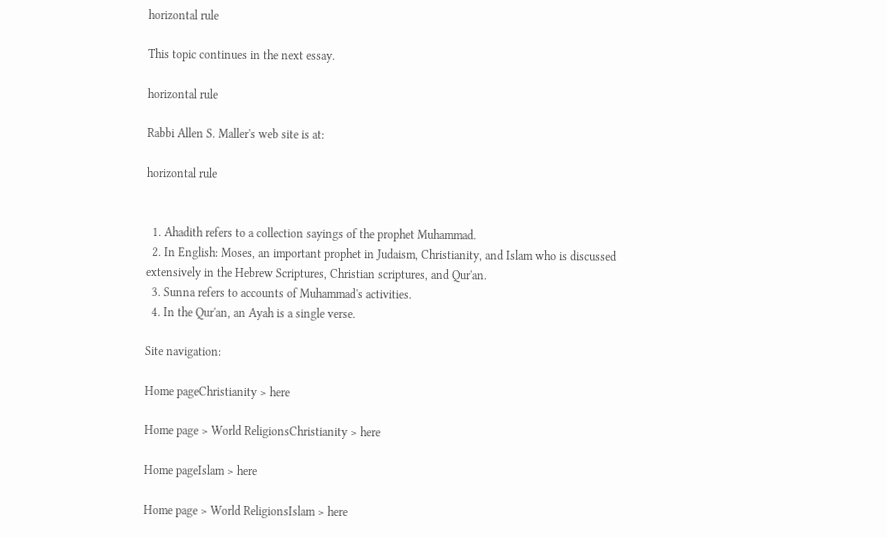horizontal rule

This topic continues in the next essay.

horizontal rule

Rabbi Allen S. Maller's web site is at:

horizontal rule


  1. Ahadith refers to a collection sayings of the prophet Muhammad.
  2. In English: Moses, an important prophet in Judaism, Christianity, and Islam who is discussed extensively in the Hebrew Scriptures, Christian scriptures, and Qur'an.
  3. Sunna refers to accounts of Muhammad's activities.
  4. In the Qur'an, an Ayah is a single verse.

Site navigation:

Home pageChristianity > here

Home page > World ReligionsChristianity > here

Home pageIslam > here

Home page > World ReligionsIslam > here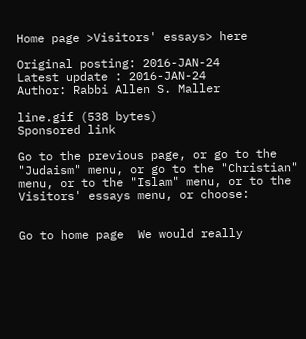Home page >Visitors' essays> here

Original posting: 2016-JAN-24
Latest update : 2016-JAN-24
Author: Rabbi Allen S. Maller

line.gif (538 bytes)
Sponsored link

Go to the previous page, or go to the "Judaism" menu, or go to the "Christian" menu, or to the "Islam" menu, or to the Visitors' essays menu, or choose:


Go to home page  We would really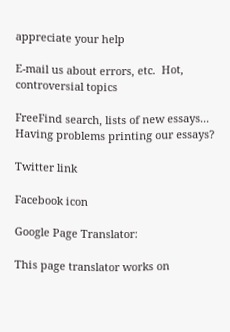appreciate your help

E-mail us about errors, etc.  Hot, controversial topics

FreeFind search, lists of new essays...  Having problems printing our essays?

Twitter link

Facebook icon

Google Page Translator:

This page translator works on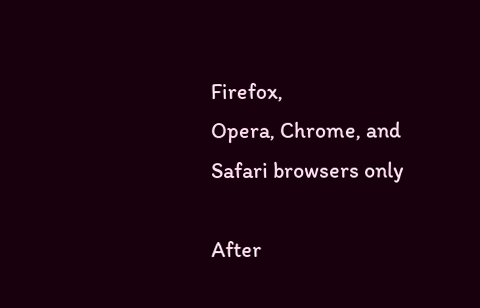Firefox,
Opera, Chrome, and Safari browsers only

After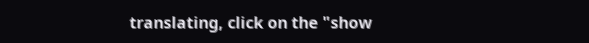translating, click on the "show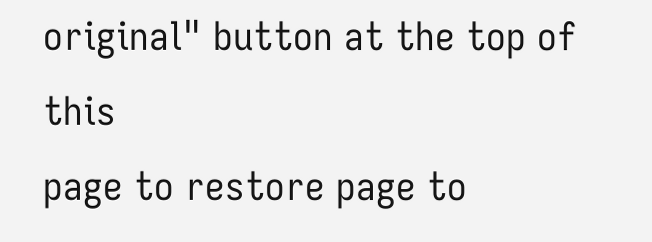original" button at the top of this
page to restore page to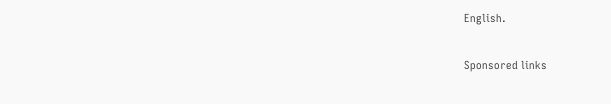English.

Sponsored links